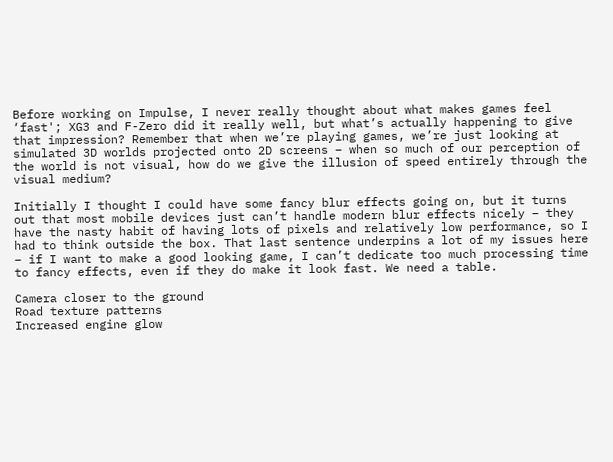Before working on Impulse, I never really thought about what makes games feel ‘fast'; XG3 and F-Zero did it really well, but what’s actually happening to give that impression? Remember that when we’re playing games, we’re just looking at simulated 3D worlds projected onto 2D screens – when so much of our perception of the world is not visual, how do we give the illusion of speed entirely through the visual medium?

Initially I thought I could have some fancy blur effects going on, but it turns out that most mobile devices just can’t handle modern blur effects nicely – they have the nasty habit of having lots of pixels and relatively low performance, so I had to think outside the box. That last sentence underpins a lot of my issues here – if I want to make a good looking game, I can’t dedicate too much processing time to fancy effects, even if they do make it look fast. We need a table.

Camera closer to the ground
Road texture patterns
Increased engine glow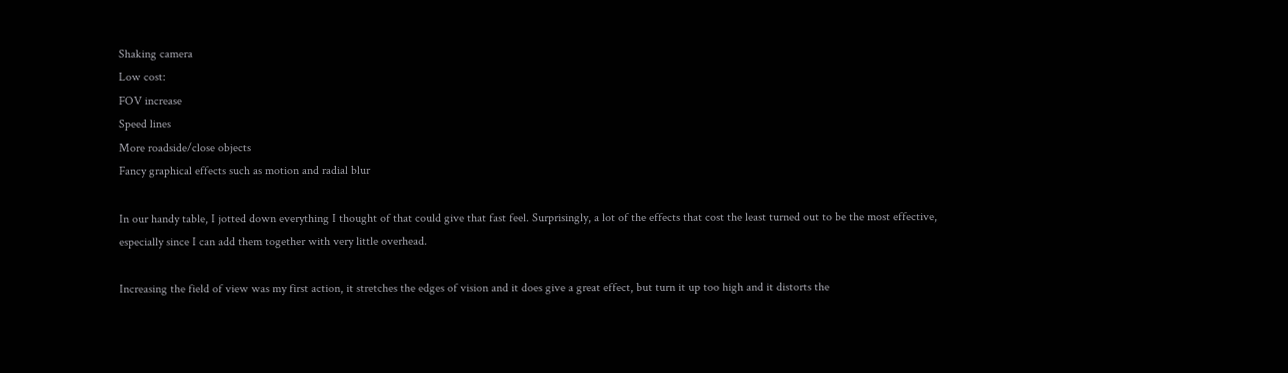Shaking camera
Low cost:
FOV increase
Speed lines
More roadside/close objects
Fancy graphical effects such as motion and radial blur

In our handy table, I jotted down everything I thought of that could give that fast feel. Surprisingly, a lot of the effects that cost the least turned out to be the most effective, especially since I can add them together with very little overhead.

Increasing the field of view was my first action, it stretches the edges of vision and it does give a great effect, but turn it up too high and it distorts the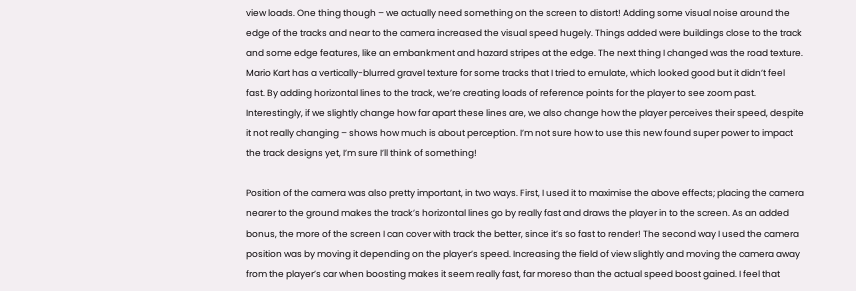view loads. One thing though – we actually need something on the screen to distort! Adding some visual noise around the edge of the tracks and near to the camera increased the visual speed hugely. Things added were buildings close to the track and some edge features, like an embankment and hazard stripes at the edge. The next thing I changed was the road texture. Mario Kart has a vertically-blurred gravel texture for some tracks that I tried to emulate, which looked good but it didn’t feel fast. By adding horizontal lines to the track, we’re creating loads of reference points for the player to see zoom past. Interestingly, if we slightly change how far apart these lines are, we also change how the player perceives their speed, despite it not really changing – shows how much is about perception. I’m not sure how to use this new found super power to impact the track designs yet, I’m sure I’ll think of something!

Position of the camera was also pretty important, in two ways. First, I used it to maximise the above effects; placing the camera nearer to the ground makes the track’s horizontal lines go by really fast and draws the player in to the screen. As an added bonus, the more of the screen I can cover with track the better, since it’s so fast to render! The second way I used the camera position was by moving it depending on the player’s speed. Increasing the field of view slightly and moving the camera away from the player’s car when boosting makes it seem really fast, far moreso than the actual speed boost gained. I feel that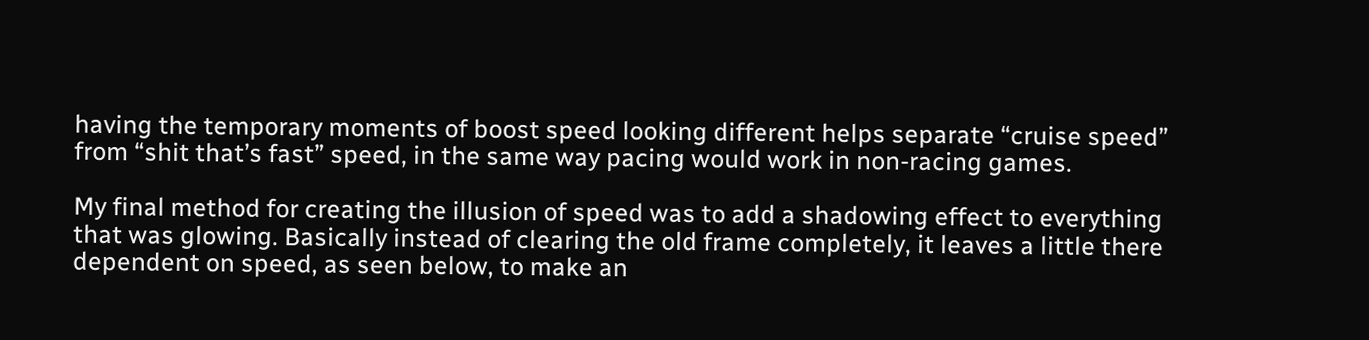having the temporary moments of boost speed looking different helps separate “cruise speed” from “shit that’s fast” speed, in the same way pacing would work in non-racing games.

My final method for creating the illusion of speed was to add a shadowing effect to everything that was glowing. Basically instead of clearing the old frame completely, it leaves a little there dependent on speed, as seen below, to make an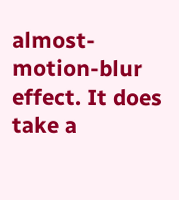almost-motion-blur effect. It does take a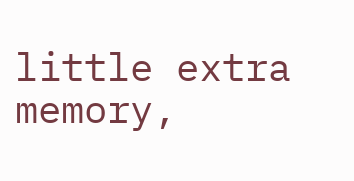little extra memory,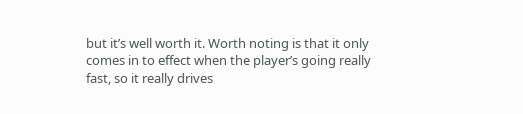but it’s well worth it. Worth noting is that it only comes in to effect when the player’s going really fast, so it really drives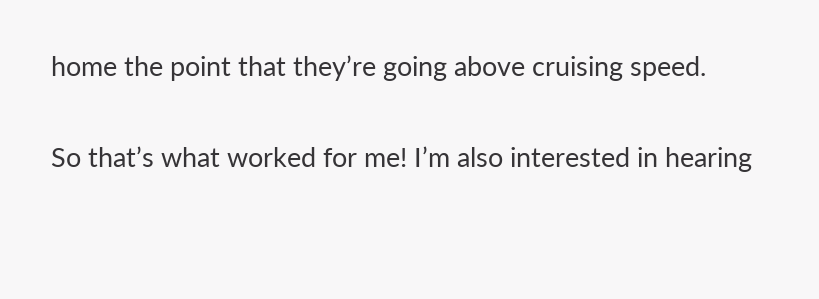home the point that they’re going above cruising speed.

So that’s what worked for me! I’m also interested in hearing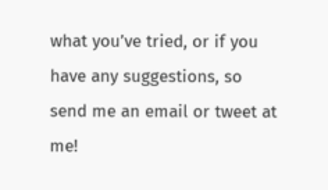what you’ve tried, or if you have any suggestions, so send me an email or tweet at me!